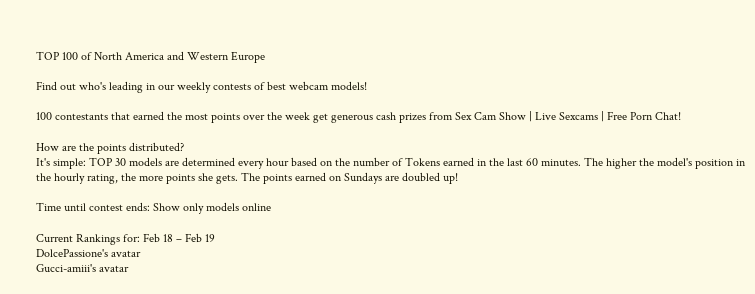TOP 100 of North America and Western Europe

Find out who's leading in our weekly contests of best webcam models!

100 contestants that earned the most points over the week get generous cash prizes from Sex Cam Show | Live Sexcams | Free Porn Chat!

How are the points distributed?
It's simple: TOP 30 models are determined every hour based on the number of Tokens earned in the last 60 minutes. The higher the model's position in the hourly rating, the more points she gets. The points earned on Sundays are doubled up!

Time until contest ends: Show only models online

Current Rankings for: Feb 18 – Feb 19
DolcePassione's avatar
Gucci-amiii's avatar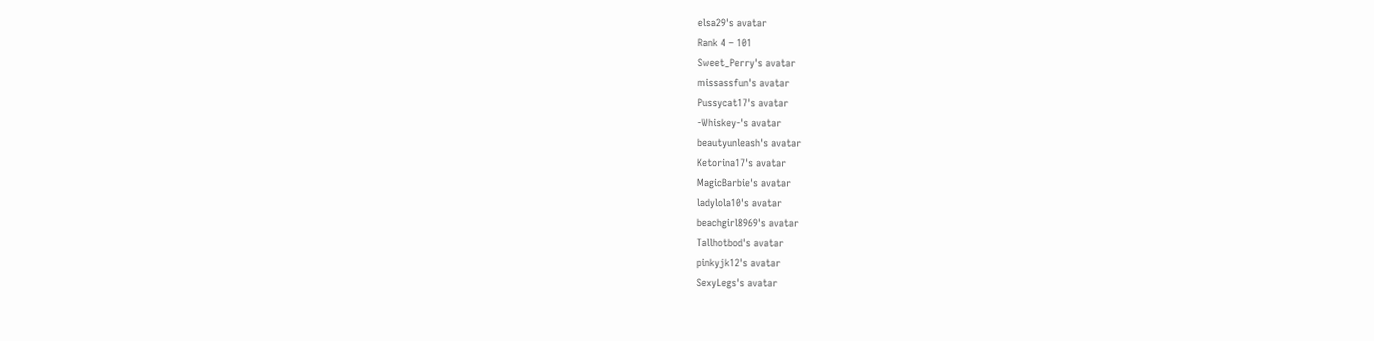elsa29's avatar
Rank 4 – 101
Sweet_Perry's avatar
missassfun's avatar
Pussycat17's avatar
-Whiskey-'s avatar
beautyunleash's avatar
Ketorina17's avatar
MagicBarbie's avatar
ladylola10's avatar
beachgirl8969's avatar
Tallhotbod's avatar
pinkyjk12's avatar
SexyLegs's avatar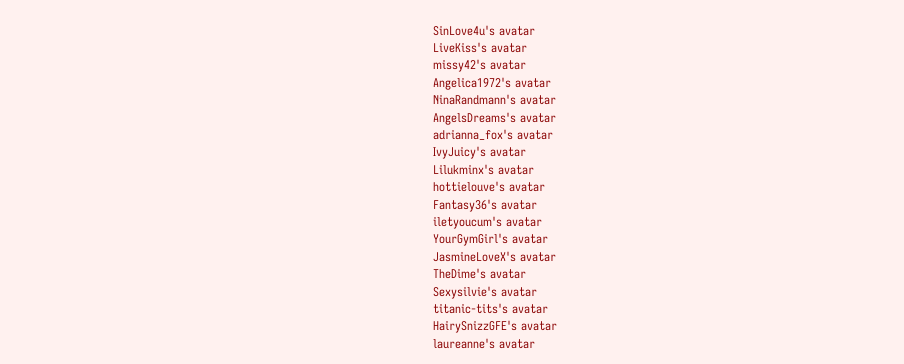SinLove4u's avatar
LiveKiss's avatar
missy42's avatar
Angelica1972's avatar
NinaRandmann's avatar
AngelsDreams's avatar
adrianna_fox's avatar
IvyJuicy's avatar
Lilukminx's avatar
hottielouve's avatar
Fantasy36's avatar
iletyoucum's avatar
YourGymGirl's avatar
JasmineLoveX's avatar
TheDime's avatar
Sexysilvie's avatar
titanic-tits's avatar
HairySnizzGFE's avatar
laureanne's avatar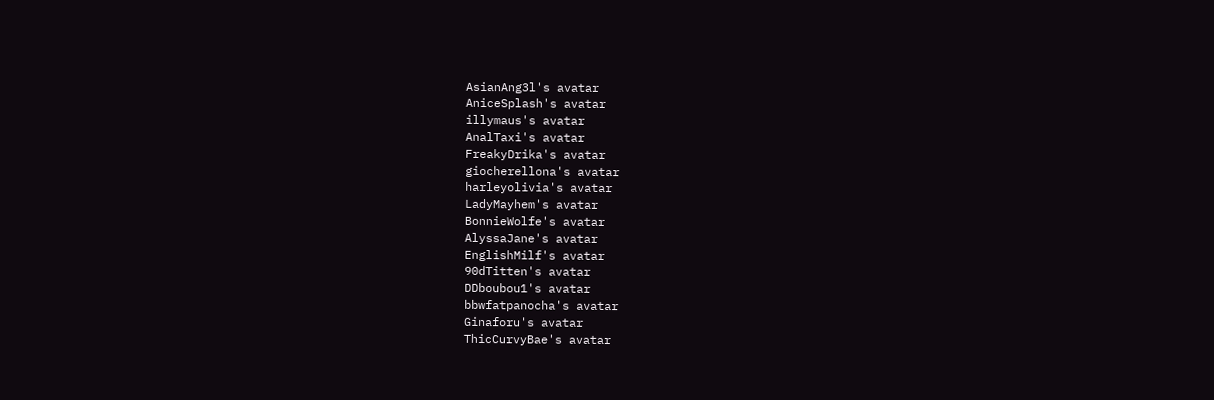AsianAng3l's avatar
AniceSplash's avatar
illymaus's avatar
AnalTaxi's avatar
FreakyDrika's avatar
giocherellona's avatar
harleyolivia's avatar
LadyMayhem's avatar
BonnieWolfe's avatar
AlyssaJane's avatar
EnglishMilf's avatar
90dTitten's avatar
DDboubou1's avatar
bbwfatpanocha's avatar
Ginaforu's avatar
ThicCurvyBae's avatar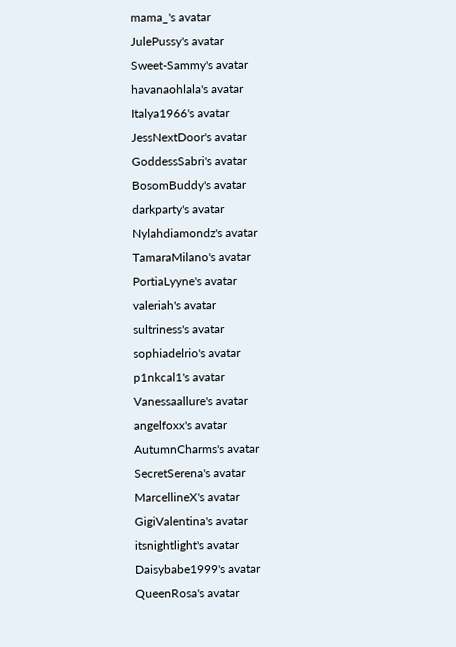mama_'s avatar
JulePussy's avatar
Sweet-Sammy's avatar
havanaohlala's avatar
Italya1966's avatar
JessNextDoor's avatar
GoddessSabri's avatar
BosomBuddy's avatar
darkparty's avatar
Nylahdiamondz's avatar
TamaraMilano's avatar
PortiaLyyne's avatar
valeriah's avatar
sultriness's avatar
sophiadelrio's avatar
p1nkcal1's avatar
Vanessaallure's avatar
angelfoxx's avatar
AutumnCharms's avatar
SecretSerena's avatar
MarcellineX's avatar
GigiValentina's avatar
itsnightlight's avatar
Daisybabe1999's avatar
QueenRosa's avatar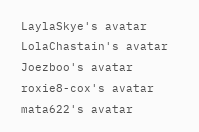LaylaSkye's avatar
LolaChastain's avatar
Joezboo's avatar
roxie8-cox's avatar
mata622's avatar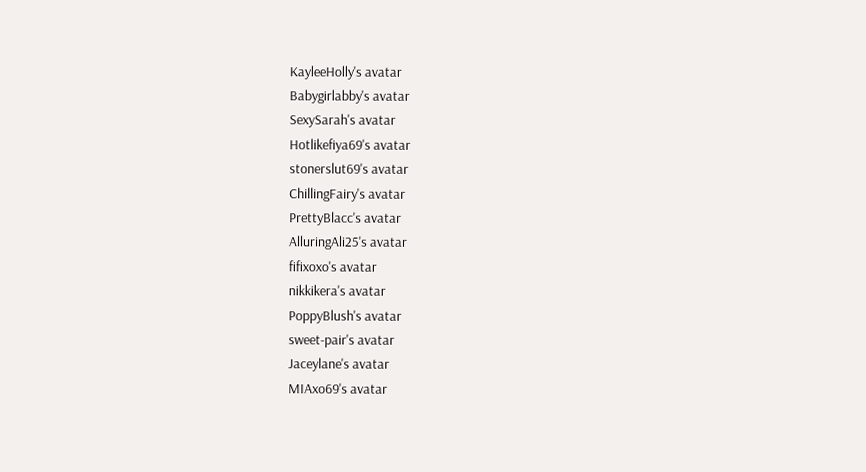KayleeHolly's avatar
Babygirlabby's avatar
SexySarah's avatar
Hotlikefiya69's avatar
stonerslut69's avatar
ChillingFairy's avatar
PrettyBlacc's avatar
AlluringAli25's avatar
fifixoxo's avatar
nikkikera's avatar
PoppyBlush's avatar
sweet-pair's avatar
Jaceylane's avatar
MIAxo69's avatar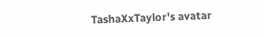TashaXxTaylor's avatar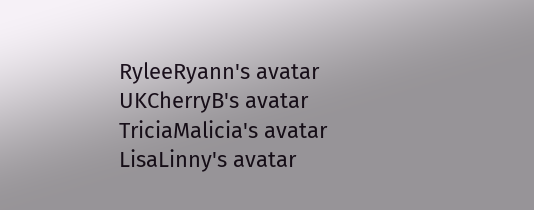RyleeRyann's avatar
UKCherryB's avatar
TriciaMalicia's avatar
LisaLinny's avatar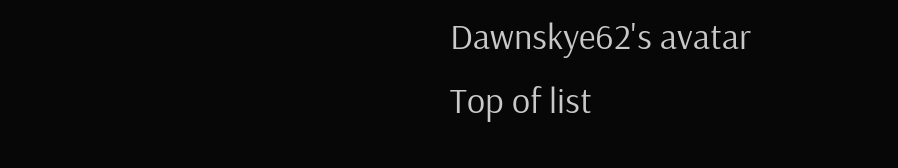Dawnskye62's avatar
Top of list